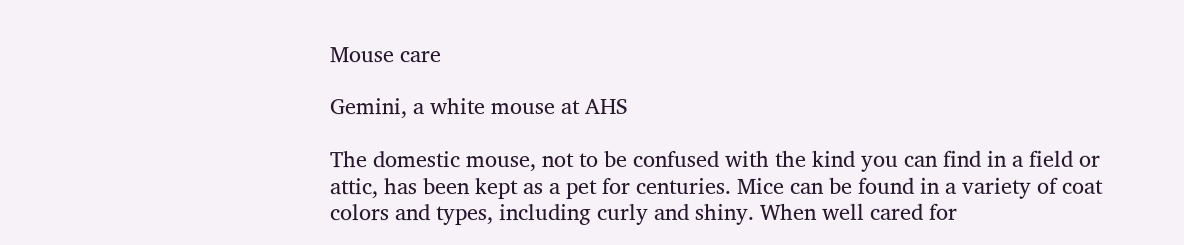Mouse care

Gemini, a white mouse at AHS

The domestic mouse, not to be confused with the kind you can find in a field or attic, has been kept as a pet for centuries. Mice can be found in a variety of coat colors and types, including curly and shiny. When well cared for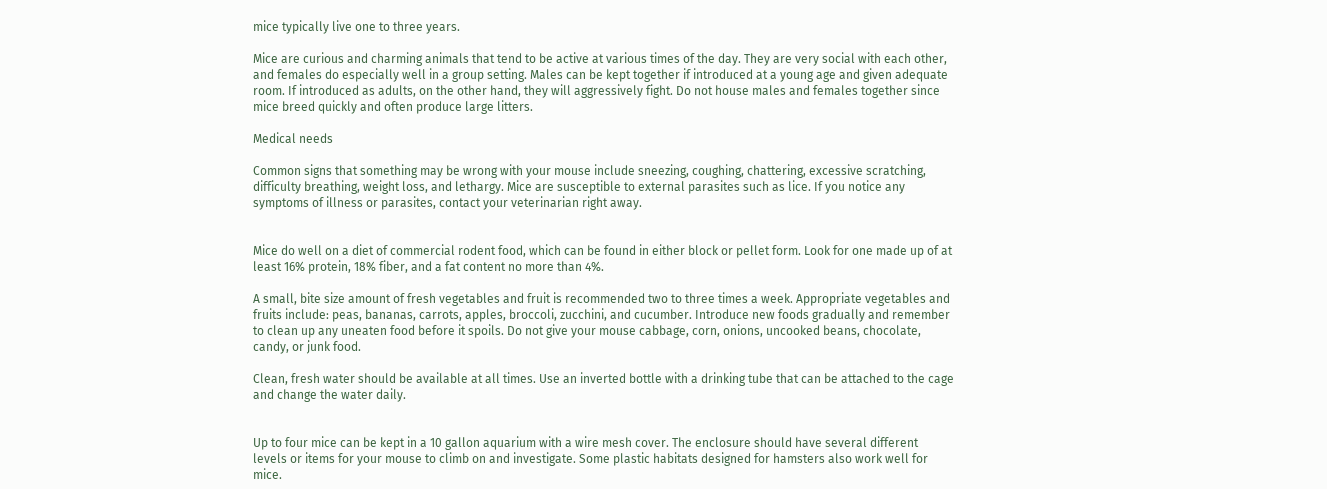mice typically live one to three years.

Mice are curious and charming animals that tend to be active at various times of the day. They are very social with each other, and females do especially well in a group setting. Males can be kept together if introduced at a young age and given adequate room. If introduced as adults, on the other hand, they will aggressively fight. Do not house males and females together since mice breed quickly and often produce large litters.

Medical needs

Common signs that something may be wrong with your mouse include sneezing, coughing, chattering, excessive scratching, difficulty breathing, weight loss, and lethargy. Mice are susceptible to external parasites such as lice. If you notice any symptoms of illness or parasites, contact your veterinarian right away.


Mice do well on a diet of commercial rodent food, which can be found in either block or pellet form. Look for one made up of at least 16% protein, 18% fiber, and a fat content no more than 4%.

A small, bite size amount of fresh vegetables and fruit is recommended two to three times a week. Appropriate vegetables and fruits include: peas, bananas, carrots, apples, broccoli, zucchini, and cucumber. Introduce new foods gradually and remember to clean up any uneaten food before it spoils. Do not give your mouse cabbage, corn, onions, uncooked beans, chocolate, candy, or junk food.

Clean, fresh water should be available at all times. Use an inverted bottle with a drinking tube that can be attached to the cage and change the water daily.


Up to four mice can be kept in a 10 gallon aquarium with a wire mesh cover. The enclosure should have several different levels or items for your mouse to climb on and investigate. Some plastic habitats designed for hamsters also work well for mice.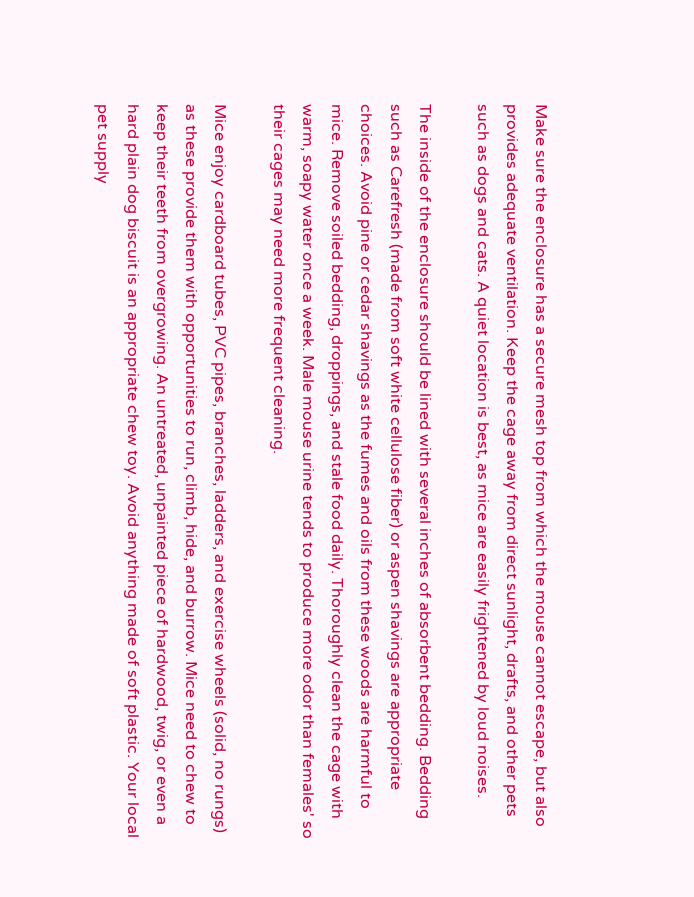Make sure the enclosure has a secure mesh top from which the mouse cannot escape, but also provides adequate ventilation. Keep the cage away from direct sunlight, drafts, and other pets such as dogs and cats. A quiet location is best, as mice are easily frightened by loud noises.

The inside of the enclosure should be lined with several inches of absorbent bedding. Bedding such as Carefresh (made from soft white cellulose fiber) or aspen shavings are appropriate choices. Avoid pine or cedar shavings as the fumes and oils from these woods are harmful to mice. Remove soiled bedding, droppings, and stale food daily. Thoroughly clean the cage with warm, soapy water once a week. Male mouse urine tends to produce more odor than females' so their cages may need more frequent cleaning.

Mice enjoy cardboard tubes, PVC pipes, branches, ladders, and exercise wheels (solid, no rungs) as these provide them with opportunities to run, climb, hide, and burrow. Mice need to chew to keep their teeth from overgrowing. An untreated, unpainted piece of hardwood, twig, or even a hard plain dog biscuit is an appropriate chew toy. Avoid anything made of soft plastic. Your local pet supply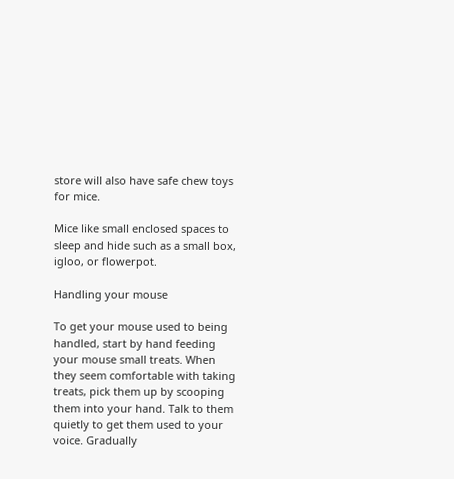store will also have safe chew toys for mice.

Mice like small enclosed spaces to sleep and hide such as a small box, igloo, or flowerpot.

Handling your mouse

To get your mouse used to being handled, start by hand feeding your mouse small treats. When they seem comfortable with taking treats, pick them up by scooping them into your hand. Talk to them quietly to get them used to your voice. Gradually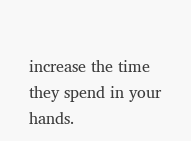increase the time they spend in your hands.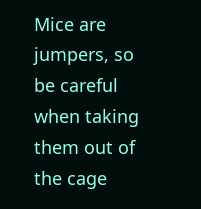Mice are jumpers, so be careful when taking them out of the cage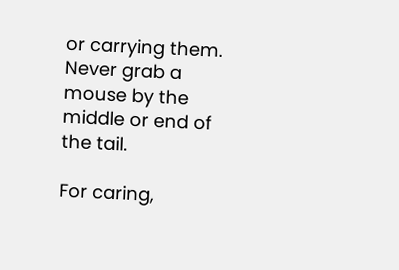or carrying them. Never grab a mouse by the middle or end of the tail.

For caring,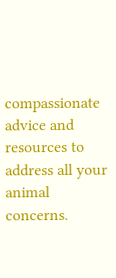compassionate advice and resources to address all your animal concerns.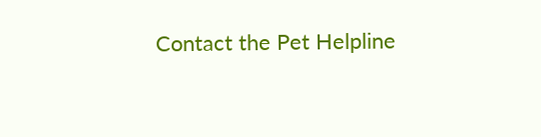Contact the Pet Helpline